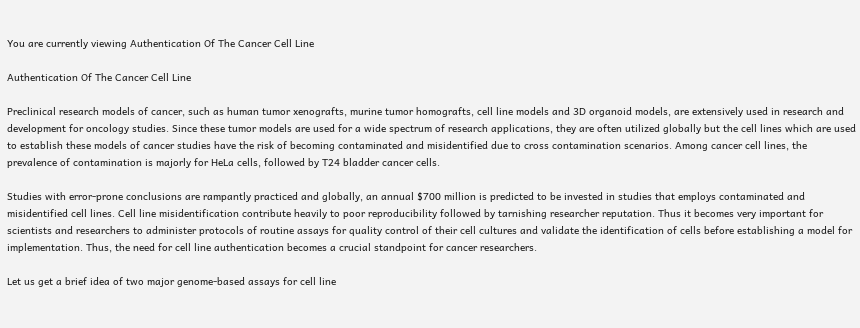You are currently viewing Authentication Of The Cancer Cell Line

Authentication Of The Cancer Cell Line

Preclinical research models of cancer, such as human tumor xenografts, murine tumor homografts, cell line models and 3D organoid models, are extensively used in research and development for oncology studies. Since these tumor models are used for a wide spectrum of research applications, they are often utilized globally but the cell lines which are used to establish these models of cancer studies have the risk of becoming contaminated and misidentified due to cross contamination scenarios. Among cancer cell lines, the prevalence of contamination is majorly for HeLa cells, followed by T24 bladder cancer cells.

Studies with error-prone conclusions are rampantly practiced and globally, an annual $700 million is predicted to be invested in studies that employs contaminated and misidentified cell lines. Cell line misidentification contribute heavily to poor reproducibility followed by tarnishing researcher reputation. Thus it becomes very important for scientists and researchers to administer protocols of routine assays for quality control of their cell cultures and validate the identification of cells before establishing a model for implementation. Thus, the need for cell line authentication becomes a crucial standpoint for cancer researchers.

Let us get a brief idea of two major genome-based assays for cell line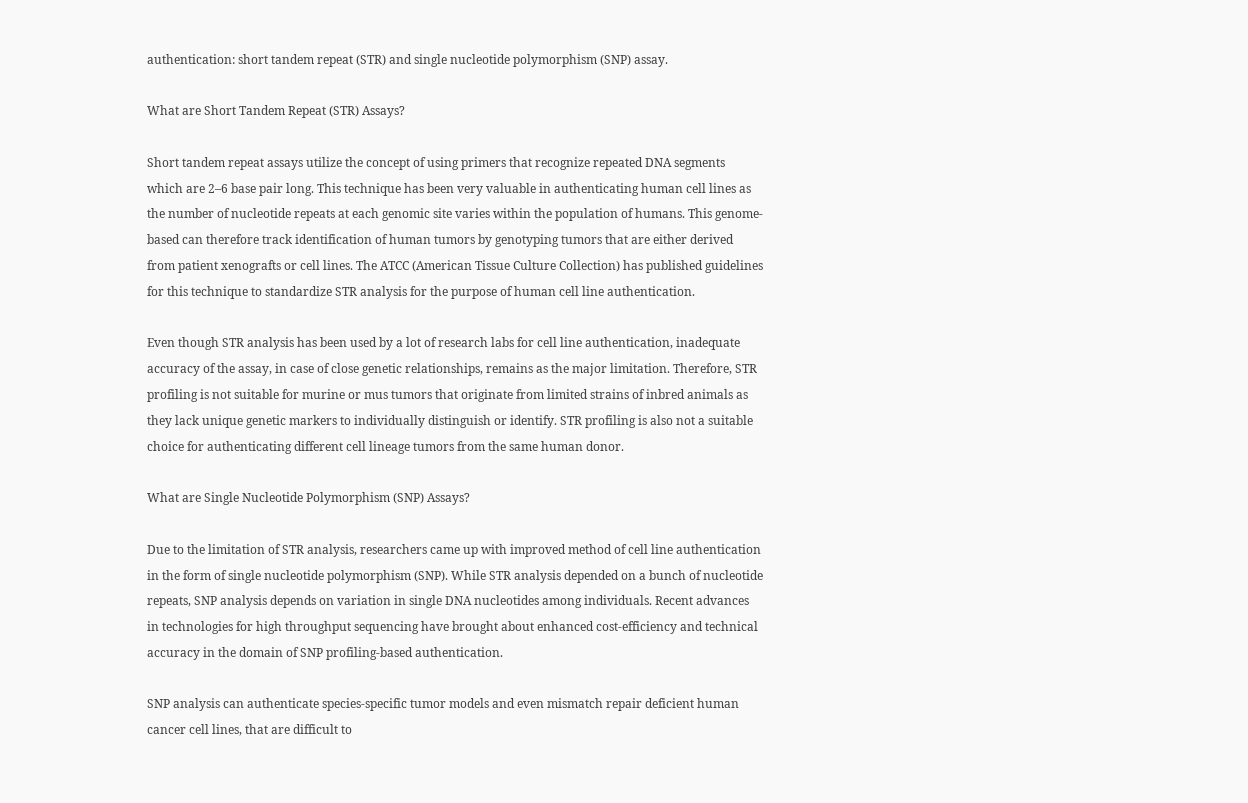authentication: short tandem repeat (STR) and single nucleotide polymorphism (SNP) assay.

What are Short Tandem Repeat (STR) Assays?

Short tandem repeat assays utilize the concept of using primers that recognize repeated DNA segments which are 2–6 base pair long. This technique has been very valuable in authenticating human cell lines as the number of nucleotide repeats at each genomic site varies within the population of humans. This genome-based can therefore track identification of human tumors by genotyping tumors that are either derived from patient xenografts or cell lines. The ATCC (American Tissue Culture Collection) has published guidelines for this technique to standardize STR analysis for the purpose of human cell line authentication.

Even though STR analysis has been used by a lot of research labs for cell line authentication, inadequate accuracy of the assay, in case of close genetic relationships, remains as the major limitation. Therefore, STR profiling is not suitable for murine or mus tumors that originate from limited strains of inbred animals as they lack unique genetic markers to individually distinguish or identify. STR profiling is also not a suitable choice for authenticating different cell lineage tumors from the same human donor.

What are Single Nucleotide Polymorphism (SNP) Assays?

Due to the limitation of STR analysis, researchers came up with improved method of cell line authentication in the form of single nucleotide polymorphism (SNP). While STR analysis depended on a bunch of nucleotide repeats, SNP analysis depends on variation in single DNA nucleotides among individuals. Recent advances in technologies for high throughput sequencing have brought about enhanced cost-efficiency and technical accuracy in the domain of SNP profiling-based authentication.

SNP analysis can authenticate species-specific tumor models and even mismatch repair deficient human cancer cell lines, that are difficult to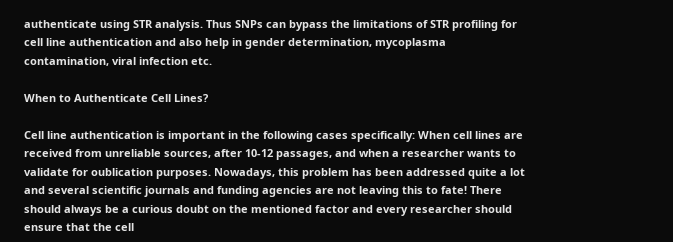authenticate using STR analysis. Thus SNPs can bypass the limitations of STR profiling for cell line authentication and also help in gender determination, mycoplasma contamination, viral infection etc.

When to Authenticate Cell Lines?

Cell line authentication is important in the following cases specifically: When cell lines are received from unreliable sources, after 10-12 passages, and when a researcher wants to validate for oublication purposes. Nowadays, this problem has been addressed quite a lot and several scientific journals and funding agencies are not leaving this to fate! There should always be a curious doubt on the mentioned factor and every researcher should ensure that the cell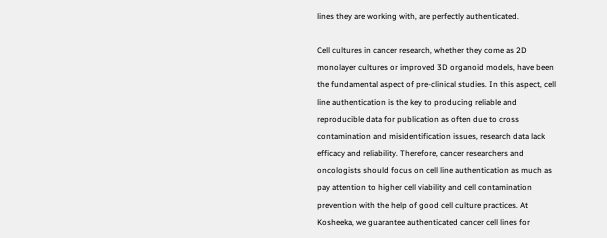lines they are working with, are perfectly authenticated.

Cell cultures in cancer research, whether they come as 2D monolayer cultures or improved 3D organoid models, have been the fundamental aspect of pre-clinical studies. In this aspect, cell line authentication is the key to producing reliable and reproducible data for publication as often due to cross contamination and misidentification issues, research data lack efficacy and reliability. Therefore, cancer researchers and oncologists should focus on cell line authentication as much as pay attention to higher cell viability and cell contamination prevention with the help of good cell culture practices. At Kosheeka, we guarantee authenticated cancer cell lines for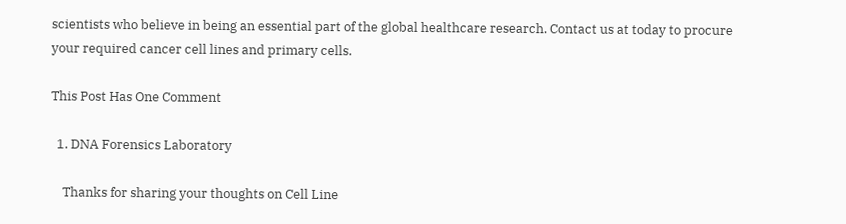scientists who believe in being an essential part of the global healthcare research. Contact us at today to procure your required cancer cell lines and primary cells.

This Post Has One Comment

  1. DNA Forensics Laboratory

    Thanks for sharing your thoughts on Cell Line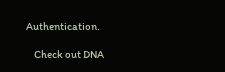Authentication.

    Check out DNA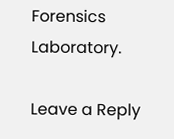Forensics Laboratory.

Leave a Reply